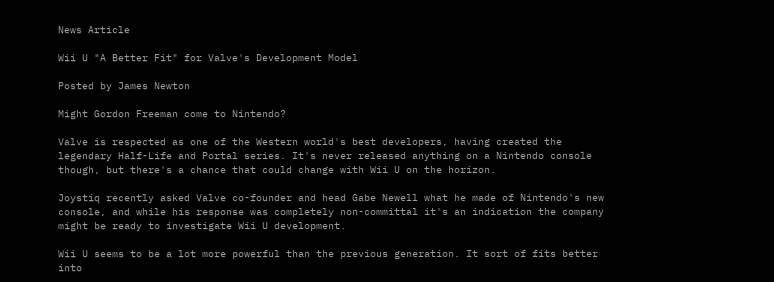News Article

Wii U "A Better Fit" for Valve's Development Model

Posted by James Newton

Might Gordon Freeman come to Nintendo?

Valve is respected as one of the Western world's best developers, having created the legendary Half-Life and Portal series. It's never released anything on a Nintendo console though, but there's a chance that could change with Wii U on the horizon.

Joystiq recently asked Valve co-founder and head Gabe Newell what he made of Nintendo's new console, and while his response was completely non-committal it's an indication the company might be ready to investigate Wii U development.

Wii U seems to be a lot more powerful than the previous generation. It sort of fits better into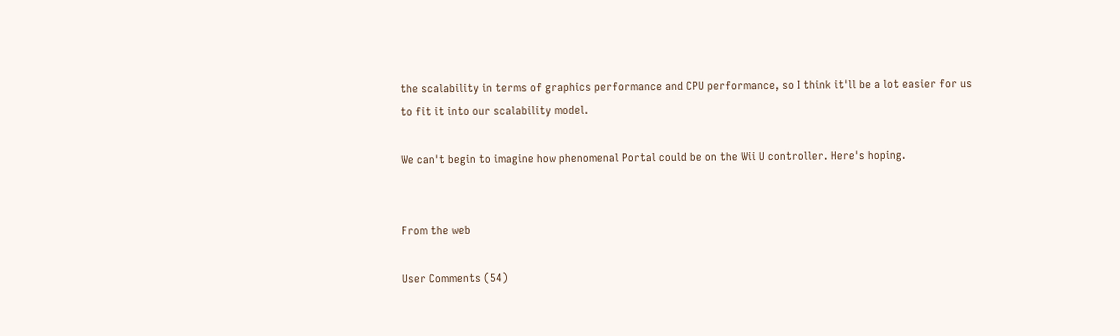the scalability in terms of graphics performance and CPU performance, so I think it'll be a lot easier for us to fit it into our scalability model.

We can't begin to imagine how phenomenal Portal could be on the Wii U controller. Here's hoping.


From the web

User Comments (54)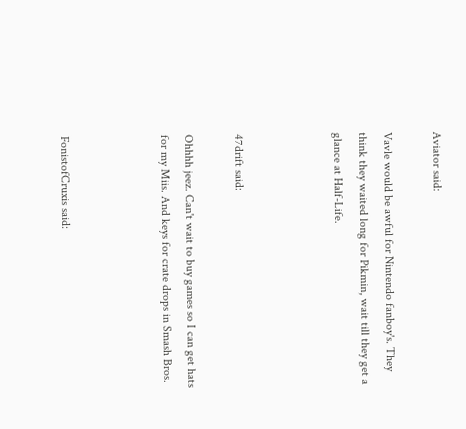Aviator said:

Vavle would be awful for Nintendo fanboy's. They think they waited long for Pikmin, wait till they get a glance at Half-Life.



47drift said:

Ohhhh jeez. Can't wait to buy games so I can get hats for my Miis. And keys for crate drops in Smash Bros.



FonistofCruxis said: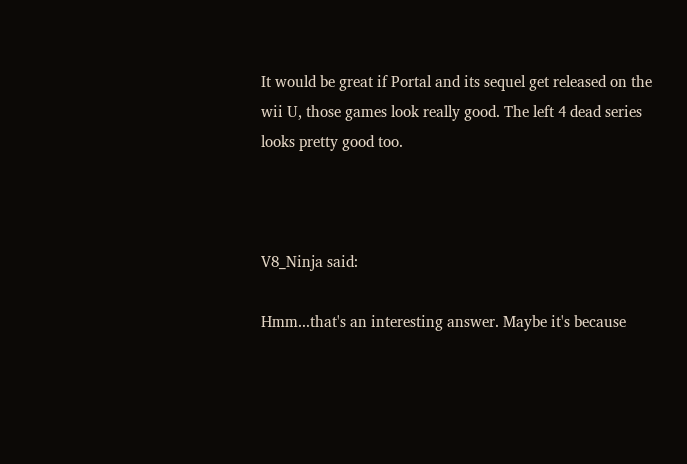It would be great if Portal and its sequel get released on the wii U, those games look really good. The left 4 dead series looks pretty good too.



V8_Ninja said:

Hmm...that's an interesting answer. Maybe it's because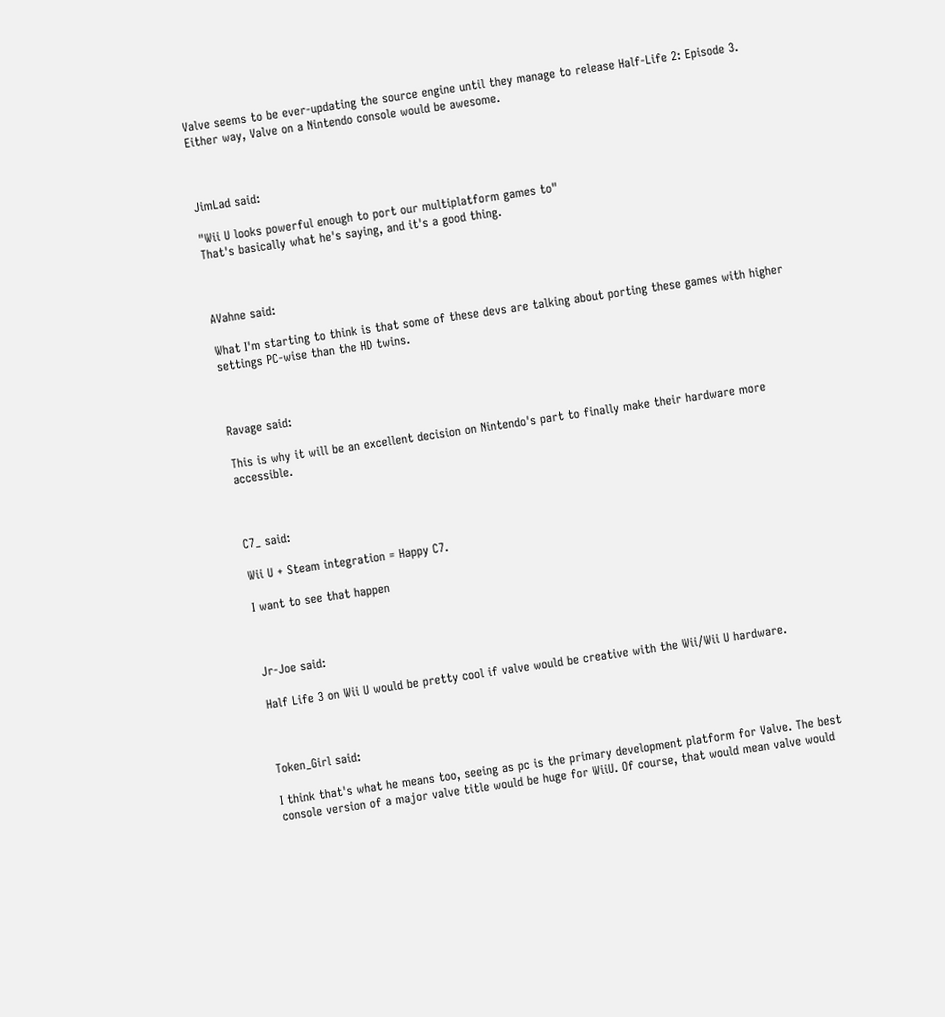Valve seems to be ever-updating the source engine until they manage to release Half-Life 2: Episode 3. Either way, Valve on a Nintendo console would be awesome.



JimLad said:

"Wii U looks powerful enough to port our multiplatform games to"
That's basically what he's saying, and it's a good thing.



AVahne said:

What I'm starting to think is that some of these devs are talking about porting these games with higher settings PC-wise than the HD twins.



Ravage said:

This is why it will be an excellent decision on Nintendo's part to finally make their hardware more accessible.



C7_ said:

Wii U + Steam integration = Happy C7.

I want to see that happen



Jr-Joe said:

Half Life 3 on Wii U would be pretty cool if valve would be creative with the Wii/Wii U hardware.



Token_Girl said:

I think that's what he means too, seeing as pc is the primary development platform for Valve. The best console version of a major valve title would be huge for WiiU. Of course, that would mean valve would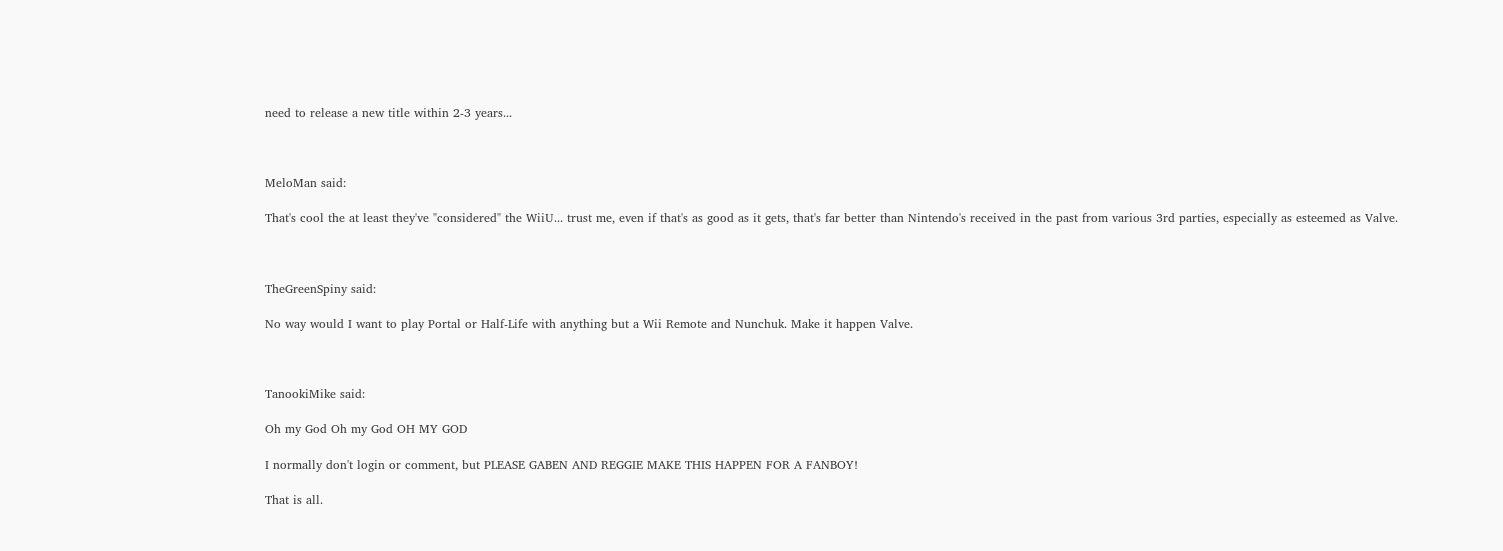need to release a new title within 2-3 years...



MeloMan said:

That's cool the at least they've "considered" the WiiU... trust me, even if that's as good as it gets, that's far better than Nintendo's received in the past from various 3rd parties, especially as esteemed as Valve.



TheGreenSpiny said:

No way would I want to play Portal or Half-Life with anything but a Wii Remote and Nunchuk. Make it happen Valve.



TanookiMike said:

Oh my God Oh my God OH MY GOD

I normally don't login or comment, but PLEASE GABEN AND REGGIE MAKE THIS HAPPEN FOR A FANBOY!

That is all.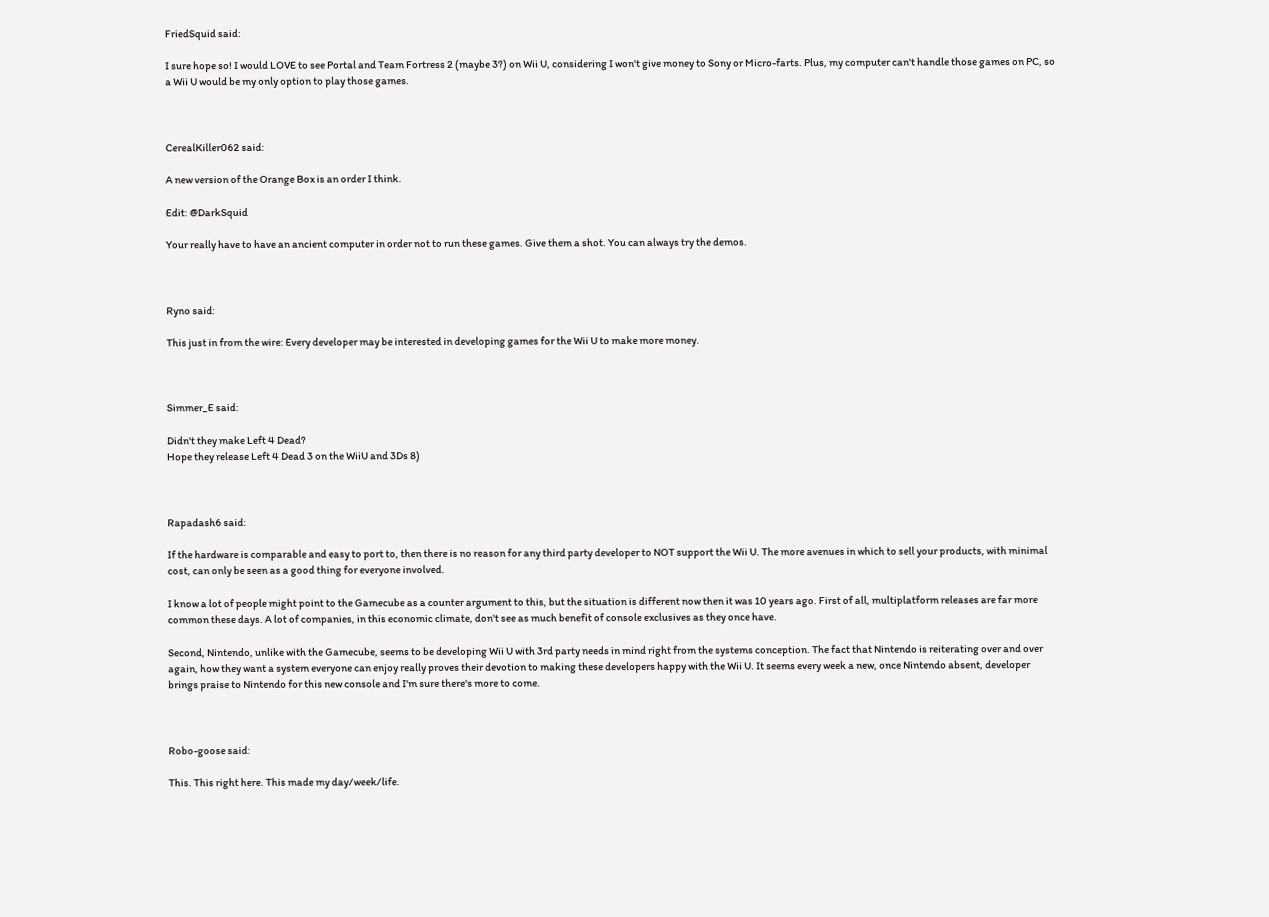FriedSquid said:

I sure hope so! I would LOVE to see Portal and Team Fortress 2 (maybe 3?) on Wii U, considering I won't give money to Sony or Micro-farts. Plus, my computer can't handle those games on PC, so a Wii U would be my only option to play those games.



CerealKiller062 said:

A new version of the Orange Box is an order I think.

Edit: @DarkSquid

Your really have to have an ancient computer in order not to run these games. Give them a shot. You can always try the demos.



Ryno said:

This just in from the wire: Every developer may be interested in developing games for the Wii U to make more money.



Simmer_E said:

Didn't they make Left 4 Dead?
Hope they release Left 4 Dead 3 on the WiiU and 3Ds 8)



Rapadash6 said:

If the hardware is comparable and easy to port to, then there is no reason for any third party developer to NOT support the Wii U. The more avenues in which to sell your products, with minimal cost, can only be seen as a good thing for everyone involved.

I know a lot of people might point to the Gamecube as a counter argument to this, but the situation is different now then it was 10 years ago. First of all, multiplatform releases are far more common these days. A lot of companies, in this economic climate, don't see as much benefit of console exclusives as they once have.

Second, Nintendo, unlike with the Gamecube, seems to be developing Wii U with 3rd party needs in mind right from the systems conception. The fact that Nintendo is reiterating over and over again, how they want a system everyone can enjoy really proves their devotion to making these developers happy with the Wii U. It seems every week a new, once Nintendo absent, developer brings praise to Nintendo for this new console and I'm sure there's more to come.



Robo-goose said:

This. This right here. This made my day/week/life.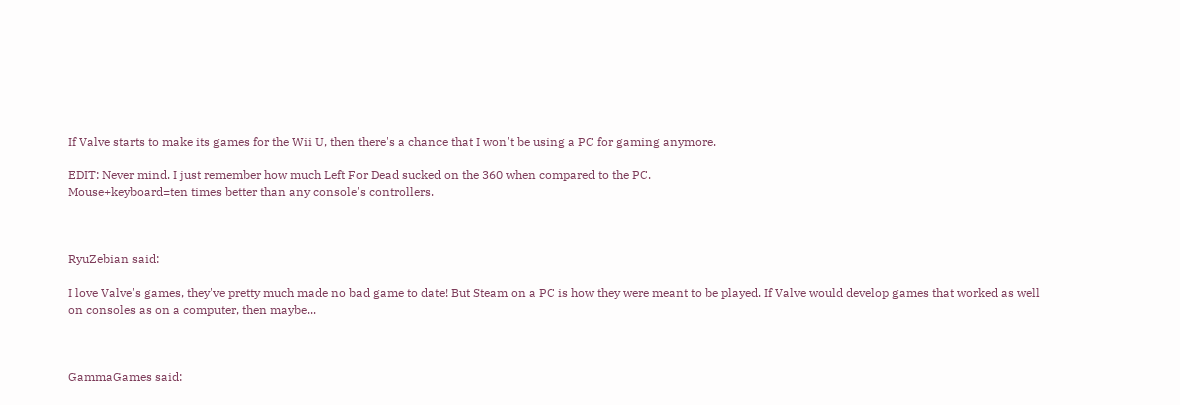If Valve starts to make its games for the Wii U, then there's a chance that I won't be using a PC for gaming anymore.

EDIT: Never mind. I just remember how much Left For Dead sucked on the 360 when compared to the PC.
Mouse+keyboard=ten times better than any console's controllers.



RyuZebian said:

I love Valve's games, they've pretty much made no bad game to date! But Steam on a PC is how they were meant to be played. If Valve would develop games that worked as well on consoles as on a computer, then maybe...



GammaGames said: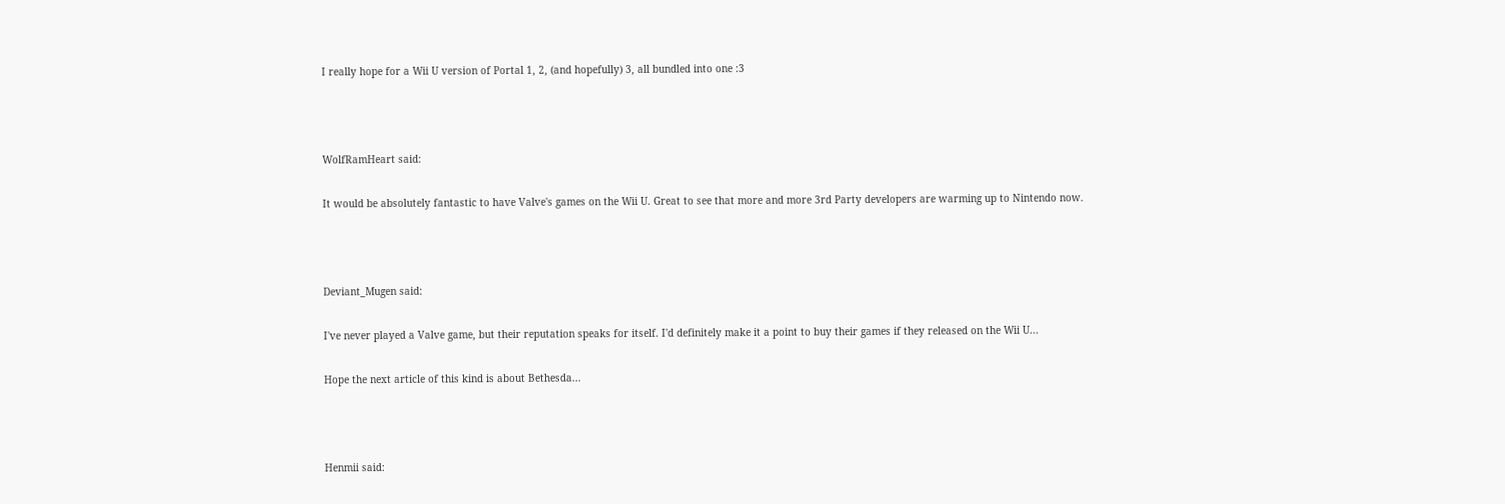I really hope for a Wii U version of Portal 1, 2, (and hopefully) 3, all bundled into one :3



WolfRamHeart said:

It would be absolutely fantastic to have Valve's games on the Wii U. Great to see that more and more 3rd Party developers are warming up to Nintendo now.



Deviant_Mugen said:

I've never played a Valve game, but their reputation speaks for itself. I'd definitely make it a point to buy their games if they released on the Wii U...

Hope the next article of this kind is about Bethesda...



Henmii said: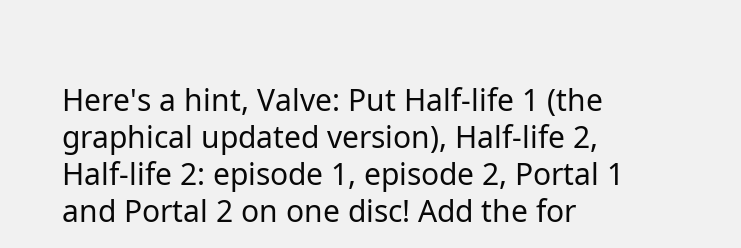Here's a hint, Valve: Put Half-life 1 (the graphical updated version), Half-life 2, Half-life 2: episode 1, episode 2, Portal 1 and Portal 2 on one disc! Add the for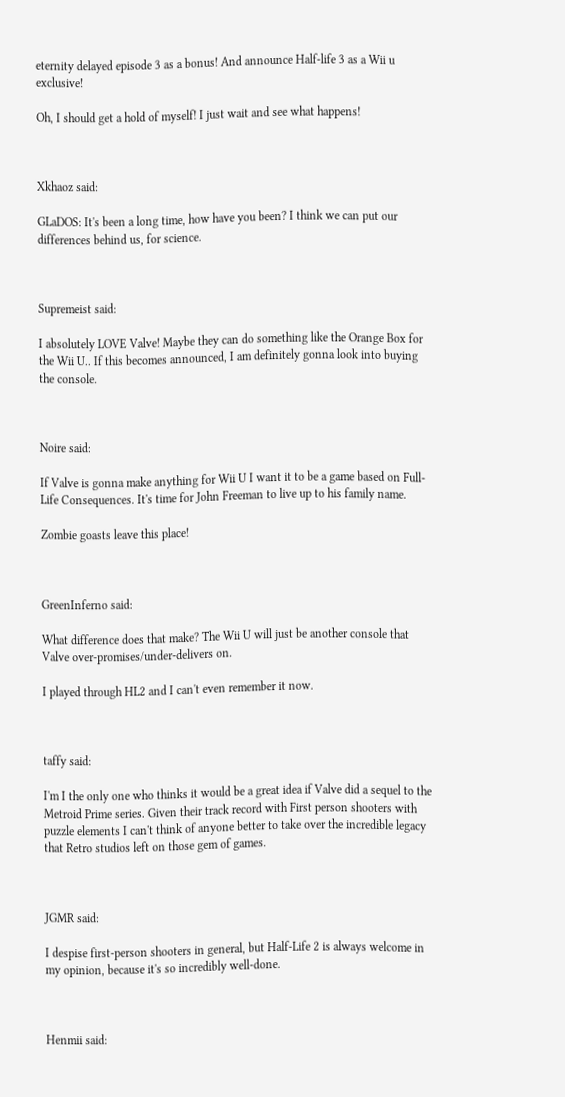eternity delayed episode 3 as a bonus! And announce Half-life 3 as a Wii u exclusive!

Oh, I should get a hold of myself! I just wait and see what happens!



Xkhaoz said:

GLaDOS: It's been a long time, how have you been? I think we can put our differences behind us, for science.



Supremeist said:

I absolutely LOVE Valve! Maybe they can do something like the Orange Box for the Wii U.. If this becomes announced, I am definitely gonna look into buying the console.



Noire said:

If Valve is gonna make anything for Wii U I want it to be a game based on Full-Life Consequences. It's time for John Freeman to live up to his family name.

Zombie goasts leave this place!



GreenInferno said:

What difference does that make? The Wii U will just be another console that Valve over-promises/under-delivers on.

I played through HL2 and I can't even remember it now.



taffy said:

I'm I the only one who thinks it would be a great idea if Valve did a sequel to the Metroid Prime series. Given their track record with First person shooters with puzzle elements I can't think of anyone better to take over the incredible legacy that Retro studios left on those gem of games.



JGMR said:

I despise first-person shooters in general, but Half-Life 2 is always welcome in my opinion, because it's so incredibly well-done.



Henmii said: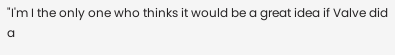"I'm I the only one who thinks it would be a great idea if Valve did a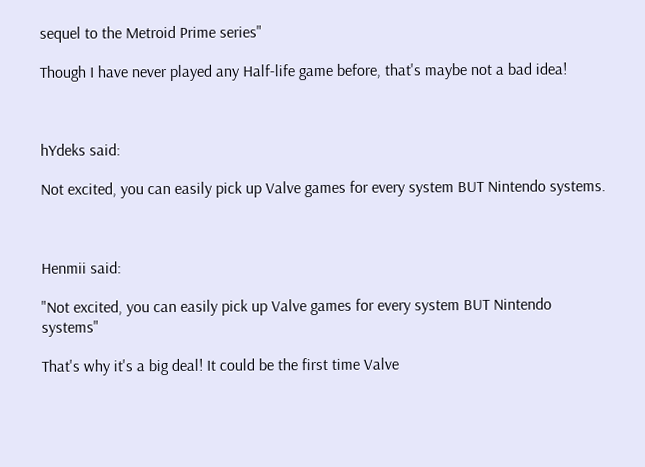sequel to the Metroid Prime series"

Though I have never played any Half-life game before, that's maybe not a bad idea!



hYdeks said:

Not excited, you can easily pick up Valve games for every system BUT Nintendo systems.



Henmii said:

"Not excited, you can easily pick up Valve games for every system BUT Nintendo systems"

That's why it's a big deal! It could be the first time Valve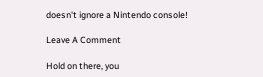doesn't ignore a Nintendo console!

Leave A Comment

Hold on there, you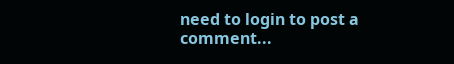need to login to post a comment...